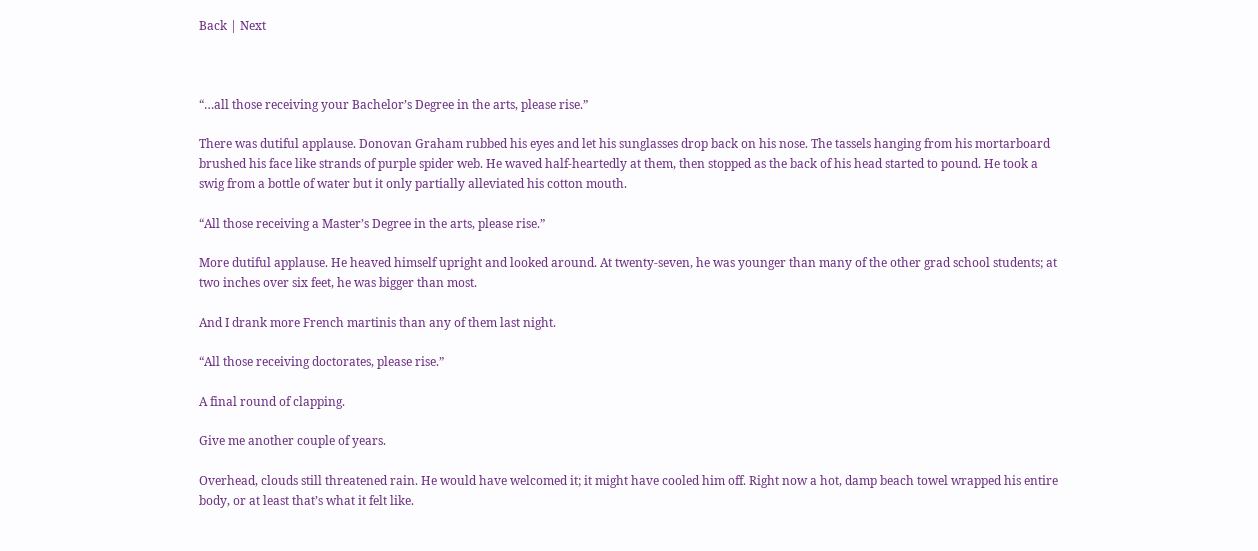Back | Next



“…all those receiving your Bachelor’s Degree in the arts, please rise.”

There was dutiful applause. Donovan Graham rubbed his eyes and let his sunglasses drop back on his nose. The tassels hanging from his mortarboard brushed his face like strands of purple spider web. He waved half-heartedly at them, then stopped as the back of his head started to pound. He took a swig from a bottle of water but it only partially alleviated his cotton mouth.

“All those receiving a Master’s Degree in the arts, please rise.”

More dutiful applause. He heaved himself upright and looked around. At twenty-seven, he was younger than many of the other grad school students; at two inches over six feet, he was bigger than most.

And I drank more French martinis than any of them last night.

“All those receiving doctorates, please rise.”

A final round of clapping.

Give me another couple of years.

Overhead, clouds still threatened rain. He would have welcomed it; it might have cooled him off. Right now a hot, damp beach towel wrapped his entire body, or at least that’s what it felt like.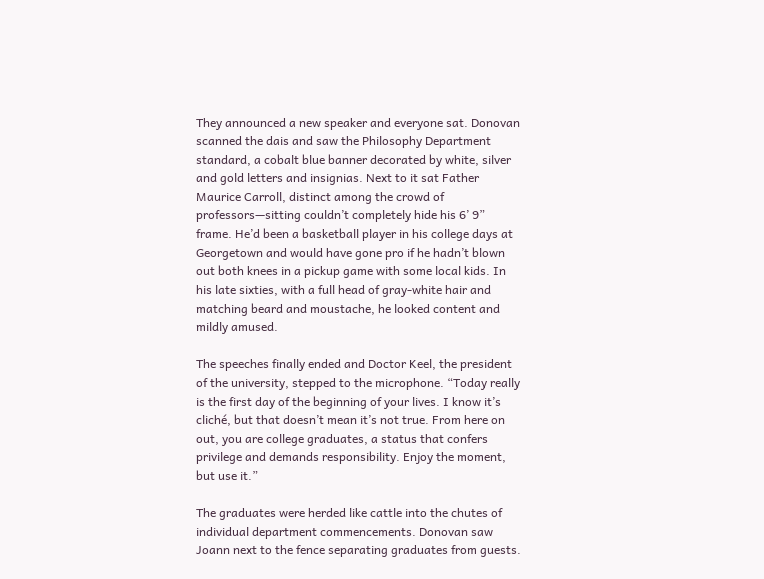They announced a new speaker and everyone sat. Donovan scanned the dais and saw the Philosophy Department standard, a cobalt blue banner decorated by white, silver and gold letters and insignias. Next to it sat Father Maurice Carroll, distinct among the crowd of professors—sitting couldn’t completely hide his 6’ 9” frame. He’d been a basketball player in his college days at Georgetown and would have gone pro if he hadn’t blown out both knees in a pickup game with some local kids. In his late sixties, with a full head of gray-white hair and matching beard and moustache, he looked content and mildly amused.

The speeches finally ended and Doctor Keel, the president of the university, stepped to the microphone. “Today really is the first day of the beginning of your lives. I know it’s cliché, but that doesn’t mean it’s not true. From here on out, you are college graduates, a status that confers privilege and demands responsibility. Enjoy the moment, but use it.”

The graduates were herded like cattle into the chutes of individual department commencements. Donovan saw Joann next to the fence separating graduates from guests.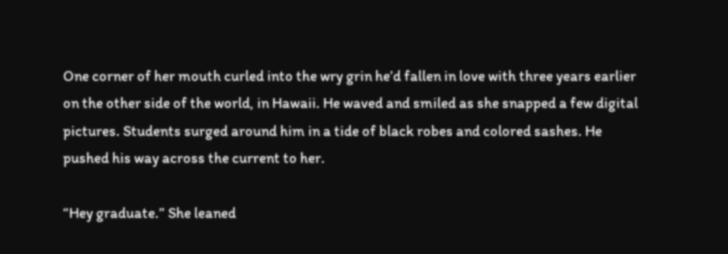One corner of her mouth curled into the wry grin he’d fallen in love with three years earlier on the other side of the world, in Hawaii. He waved and smiled as she snapped a few digital pictures. Students surged around him in a tide of black robes and colored sashes. He pushed his way across the current to her.

“Hey graduate.” She leaned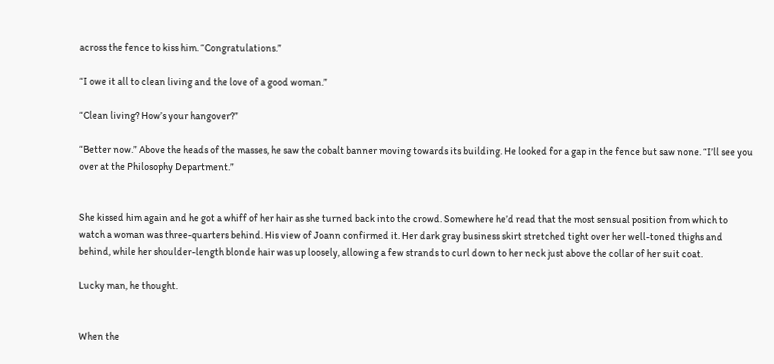across the fence to kiss him. “Congratulations.”

“I owe it all to clean living and the love of a good woman.”

“Clean living? How’s your hangover?”

“Better now.” Above the heads of the masses, he saw the cobalt banner moving towards its building. He looked for a gap in the fence but saw none. “I’ll see you over at the Philosophy Department.”


She kissed him again and he got a whiff of her hair as she turned back into the crowd. Somewhere he’d read that the most sensual position from which to watch a woman was three-quarters behind. His view of Joann confirmed it. Her dark gray business skirt stretched tight over her well-toned thighs and behind, while her shoulder-length blonde hair was up loosely, allowing a few strands to curl down to her neck just above the collar of her suit coat.

Lucky man, he thought.


When the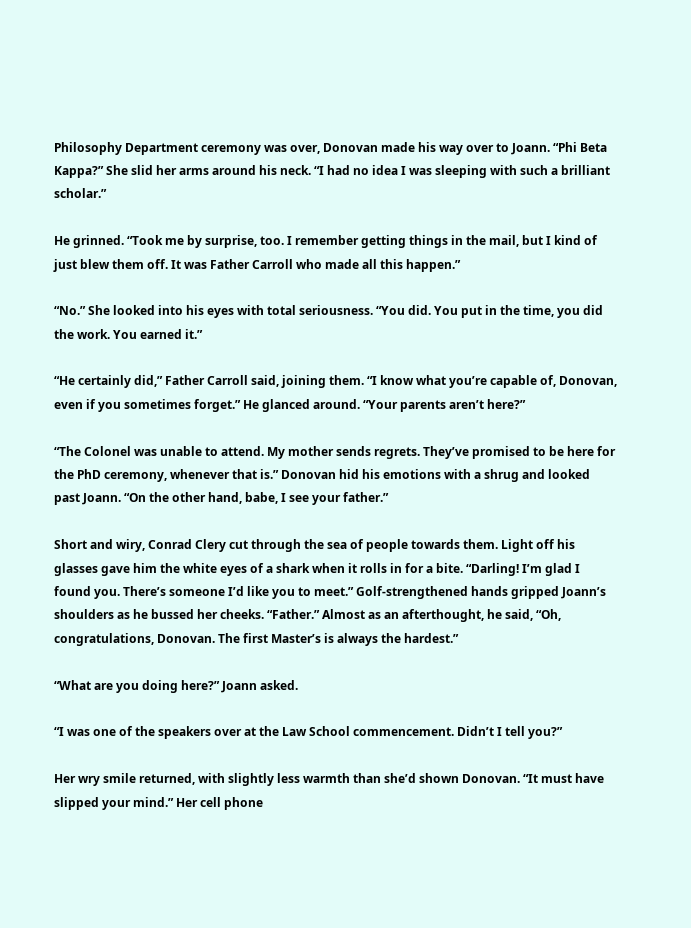Philosophy Department ceremony was over, Donovan made his way over to Joann. “Phi Beta Kappa?” She slid her arms around his neck. “I had no idea I was sleeping with such a brilliant scholar.”

He grinned. “Took me by surprise, too. I remember getting things in the mail, but I kind of just blew them off. It was Father Carroll who made all this happen.”

“No.” She looked into his eyes with total seriousness. “You did. You put in the time, you did the work. You earned it.”

“He certainly did,” Father Carroll said, joining them. “I know what you’re capable of, Donovan, even if you sometimes forget.” He glanced around. “Your parents aren’t here?”

“The Colonel was unable to attend. My mother sends regrets. They’ve promised to be here for the PhD ceremony, whenever that is.” Donovan hid his emotions with a shrug and looked past Joann. “On the other hand, babe, I see your father.”

Short and wiry, Conrad Clery cut through the sea of people towards them. Light off his glasses gave him the white eyes of a shark when it rolls in for a bite. “Darling! I’m glad I found you. There’s someone I’d like you to meet.” Golf-strengthened hands gripped Joann’s shoulders as he bussed her cheeks. “Father.” Almost as an afterthought, he said, “Oh, congratulations, Donovan. The first Master’s is always the hardest.”

“What are you doing here?” Joann asked.

“I was one of the speakers over at the Law School commencement. Didn’t I tell you?”

Her wry smile returned, with slightly less warmth than she’d shown Donovan. “It must have slipped your mind.” Her cell phone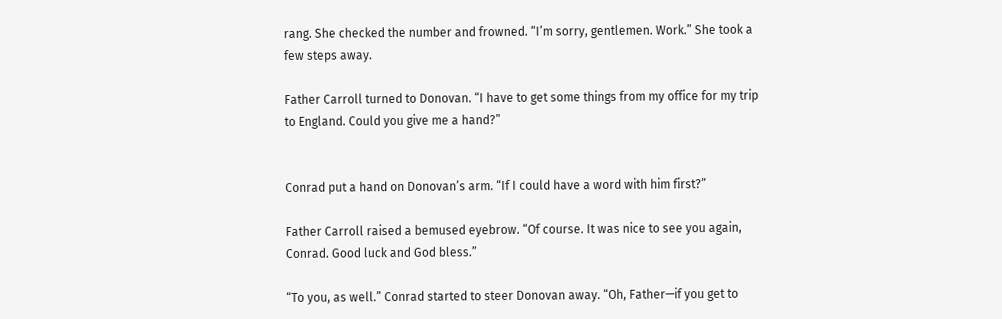rang. She checked the number and frowned. “I’m sorry, gentlemen. Work.” She took a few steps away.

Father Carroll turned to Donovan. “I have to get some things from my office for my trip to England. Could you give me a hand?”


Conrad put a hand on Donovan’s arm. “If I could have a word with him first?”

Father Carroll raised a bemused eyebrow. “Of course. It was nice to see you again, Conrad. Good luck and God bless.”

“To you, as well.” Conrad started to steer Donovan away. “Oh, Father—if you get to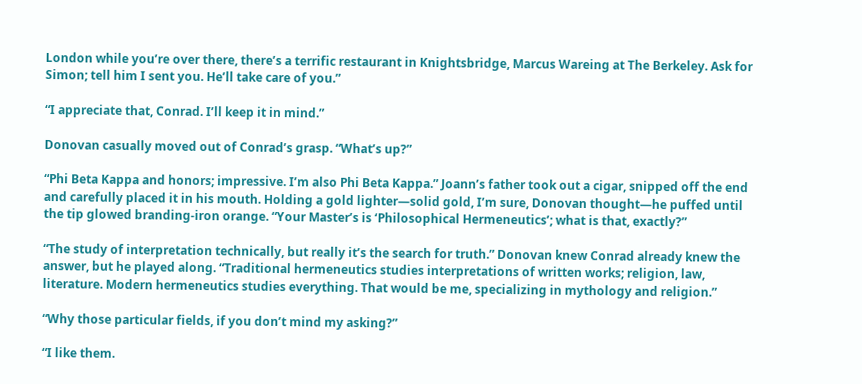London while you’re over there, there’s a terrific restaurant in Knightsbridge, Marcus Wareing at The Berkeley. Ask for Simon; tell him I sent you. He’ll take care of you.”

“I appreciate that, Conrad. I’ll keep it in mind.”

Donovan casually moved out of Conrad’s grasp. “What’s up?”

“Phi Beta Kappa and honors; impressive. I’m also Phi Beta Kappa.” Joann’s father took out a cigar, snipped off the end and carefully placed it in his mouth. Holding a gold lighter—solid gold, I’m sure, Donovan thought—he puffed until the tip glowed branding-iron orange. “Your Master’s is ‘Philosophical Hermeneutics’; what is that, exactly?”

“The study of interpretation technically, but really it’s the search for truth.” Donovan knew Conrad already knew the answer, but he played along. “Traditional hermeneutics studies interpretations of written works; religion, law, literature. Modern hermeneutics studies everything. That would be me, specializing in mythology and religion.”

“Why those particular fields, if you don’t mind my asking?”

“I like them.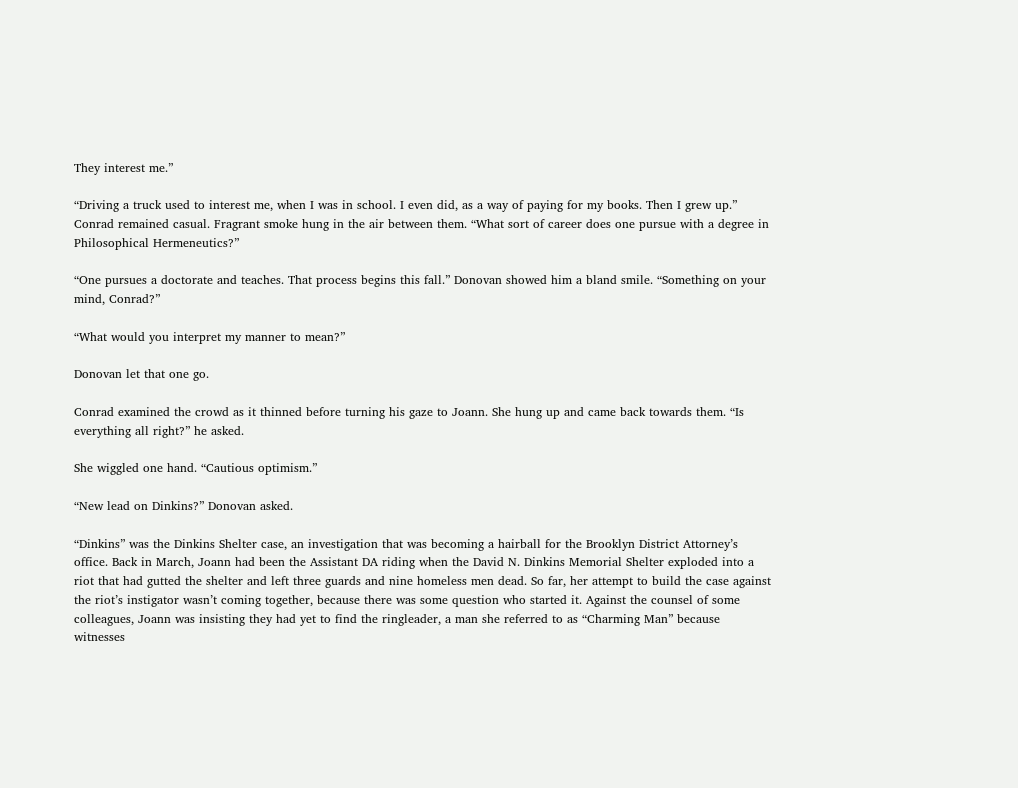They interest me.”

“Driving a truck used to interest me, when I was in school. I even did, as a way of paying for my books. Then I grew up.” Conrad remained casual. Fragrant smoke hung in the air between them. “What sort of career does one pursue with a degree in Philosophical Hermeneutics?”

“One pursues a doctorate and teaches. That process begins this fall.” Donovan showed him a bland smile. “Something on your mind, Conrad?”

“What would you interpret my manner to mean?”

Donovan let that one go.

Conrad examined the crowd as it thinned before turning his gaze to Joann. She hung up and came back towards them. “Is everything all right?” he asked.

She wiggled one hand. “Cautious optimism.”

“New lead on Dinkins?” Donovan asked.

“Dinkins” was the Dinkins Shelter case, an investigation that was becoming a hairball for the Brooklyn District Attorney’s office. Back in March, Joann had been the Assistant DA riding when the David N. Dinkins Memorial Shelter exploded into a riot that had gutted the shelter and left three guards and nine homeless men dead. So far, her attempt to build the case against the riot’s instigator wasn’t coming together, because there was some question who started it. Against the counsel of some colleagues, Joann was insisting they had yet to find the ringleader, a man she referred to as “Charming Man” because witnesses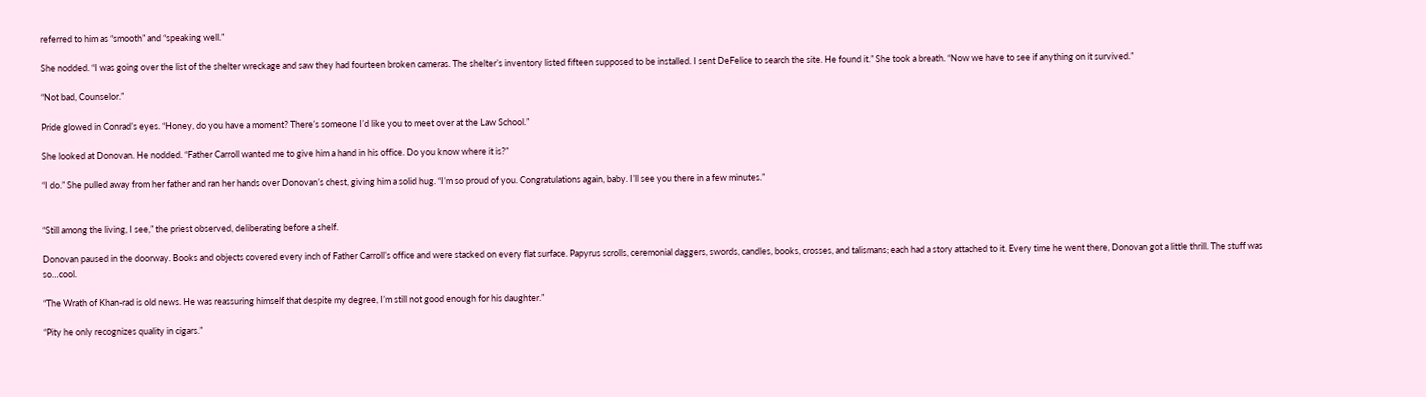referred to him as “smooth” and “speaking well.”

She nodded. “I was going over the list of the shelter wreckage and saw they had fourteen broken cameras. The shelter’s inventory listed fifteen supposed to be installed. I sent DeFelice to search the site. He found it.” She took a breath. “Now we have to see if anything on it survived.”

“Not bad, Counselor.”

Pride glowed in Conrad’s eyes. “Honey, do you have a moment? There’s someone I’d like you to meet over at the Law School.”

She looked at Donovan. He nodded. “Father Carroll wanted me to give him a hand in his office. Do you know where it is?”

“I do.” She pulled away from her father and ran her hands over Donovan’s chest, giving him a solid hug. “I’m so proud of you. Congratulations again, baby. I’ll see you there in a few minutes.”


“Still among the living, I see,” the priest observed, deliberating before a shelf.

Donovan paused in the doorway. Books and objects covered every inch of Father Carroll’s office and were stacked on every flat surface. Papyrus scrolls, ceremonial daggers, swords, candles, books, crosses, and talismans; each had a story attached to it. Every time he went there, Donovan got a little thrill. The stuff was so…cool.

“The Wrath of Khan-rad is old news. He was reassuring himself that despite my degree, I’m still not good enough for his daughter.”

“Pity he only recognizes quality in cigars.”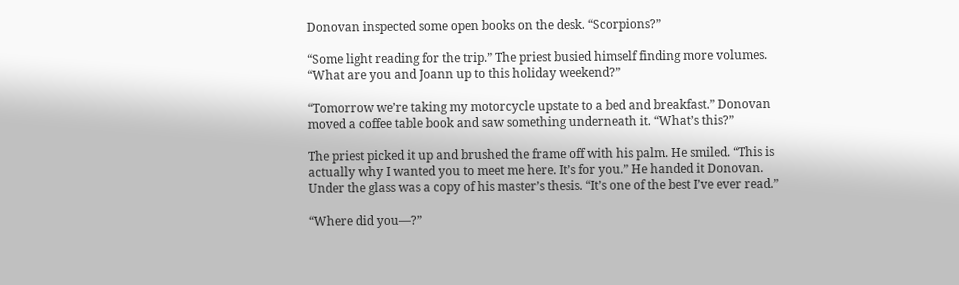Donovan inspected some open books on the desk. “Scorpions?”

“Some light reading for the trip.” The priest busied himself finding more volumes. “What are you and Joann up to this holiday weekend?”

“Tomorrow we’re taking my motorcycle upstate to a bed and breakfast.” Donovan moved a coffee table book and saw something underneath it. “What’s this?”

The priest picked it up and brushed the frame off with his palm. He smiled. “This is actually why I wanted you to meet me here. It’s for you.” He handed it Donovan. Under the glass was a copy of his master’s thesis. “It’s one of the best I’ve ever read.”

“Where did you—?”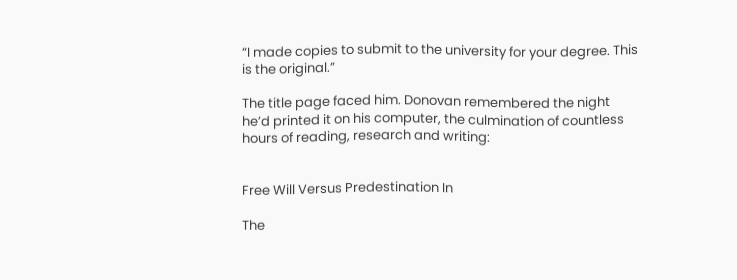“I made copies to submit to the university for your degree. This is the original.”

The title page faced him. Donovan remembered the night he’d printed it on his computer, the culmination of countless hours of reading, research and writing:


Free Will Versus Predestination In

The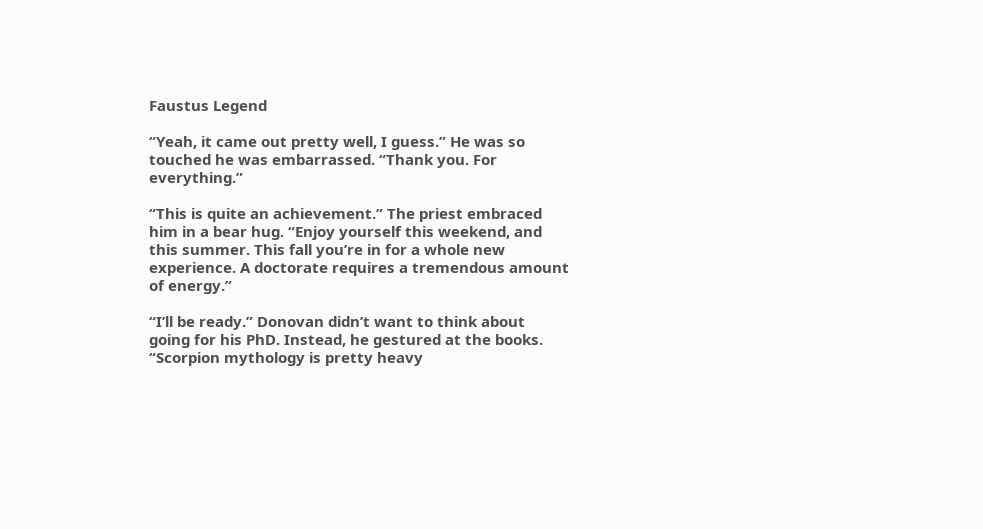Faustus Legend

“Yeah, it came out pretty well, I guess.” He was so touched he was embarrassed. “Thank you. For everything.”

“This is quite an achievement.” The priest embraced him in a bear hug. “Enjoy yourself this weekend, and this summer. This fall you’re in for a whole new experience. A doctorate requires a tremendous amount of energy.”

“I’ll be ready.” Donovan didn’t want to think about going for his PhD. Instead, he gestured at the books. “Scorpion mythology is pretty heavy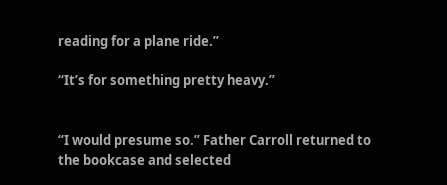reading for a plane ride.”

“It’s for something pretty heavy.”


“I would presume so.” Father Carroll returned to the bookcase and selected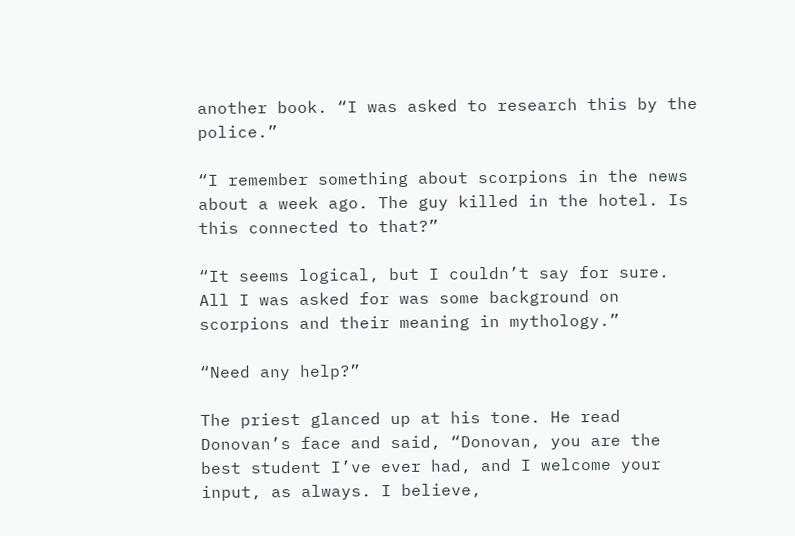another book. “I was asked to research this by the police.”

“I remember something about scorpions in the news about a week ago. The guy killed in the hotel. Is this connected to that?”

“It seems logical, but I couldn’t say for sure. All I was asked for was some background on scorpions and their meaning in mythology.”

“Need any help?”

The priest glanced up at his tone. He read Donovan’s face and said, “Donovan, you are the best student I’ve ever had, and I welcome your input, as always. I believe,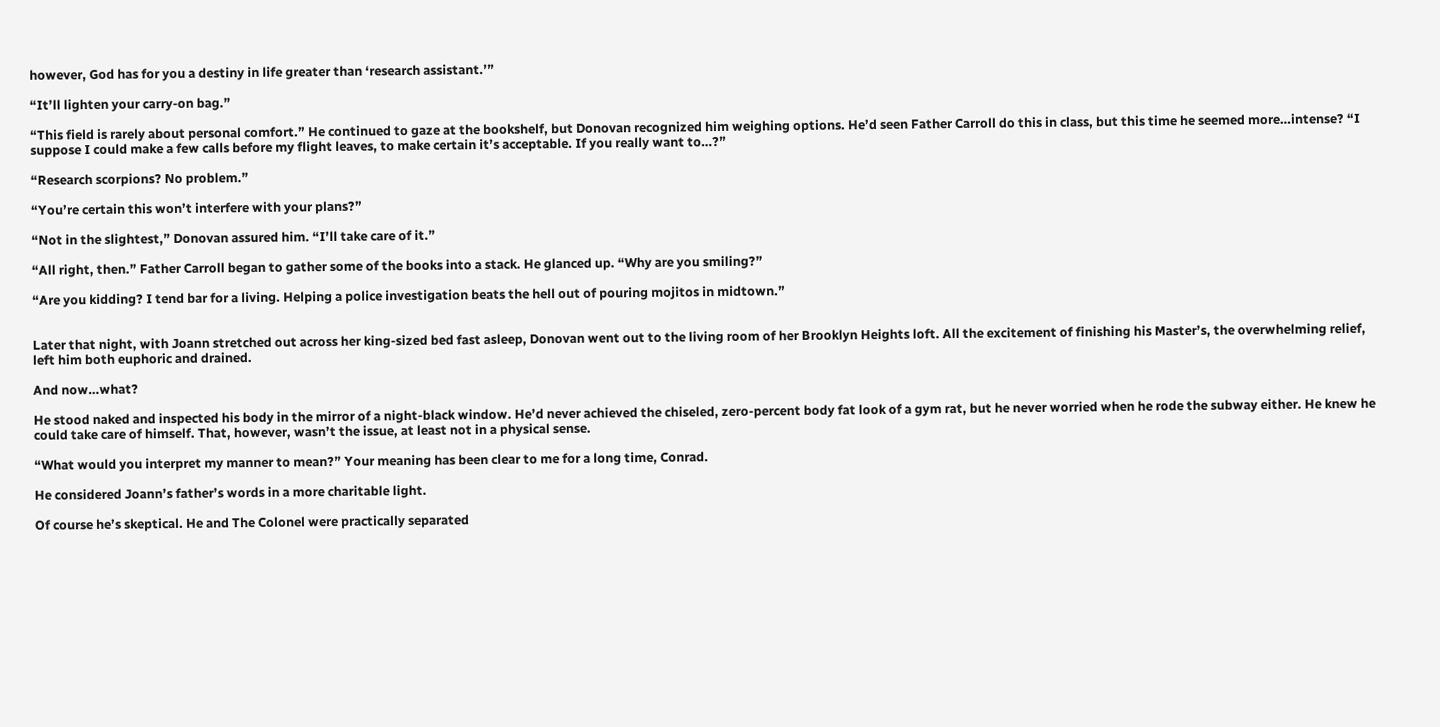however, God has for you a destiny in life greater than ‘research assistant.’”

“It’ll lighten your carry-on bag.”

“This field is rarely about personal comfort.” He continued to gaze at the bookshelf, but Donovan recognized him weighing options. He’d seen Father Carroll do this in class, but this time he seemed more…intense? “I suppose I could make a few calls before my flight leaves, to make certain it’s acceptable. If you really want to…?”

“Research scorpions? No problem.”

“You’re certain this won’t interfere with your plans?”

“Not in the slightest,” Donovan assured him. “I’ll take care of it.”

“All right, then.” Father Carroll began to gather some of the books into a stack. He glanced up. “Why are you smiling?”

“Are you kidding? I tend bar for a living. Helping a police investigation beats the hell out of pouring mojitos in midtown.”


Later that night, with Joann stretched out across her king-sized bed fast asleep, Donovan went out to the living room of her Brooklyn Heights loft. All the excitement of finishing his Master’s, the overwhelming relief, left him both euphoric and drained.

And now…what?

He stood naked and inspected his body in the mirror of a night-black window. He’d never achieved the chiseled, zero-percent body fat look of a gym rat, but he never worried when he rode the subway either. He knew he could take care of himself. That, however, wasn’t the issue, at least not in a physical sense.

“What would you interpret my manner to mean?” Your meaning has been clear to me for a long time, Conrad.

He considered Joann’s father’s words in a more charitable light.

Of course he’s skeptical. He and The Colonel were practically separated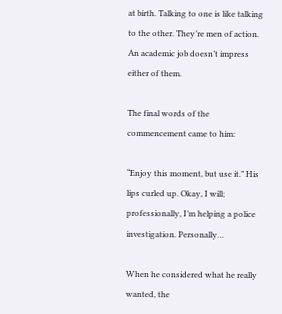at birth. Talking to one is like talking to the other. They’re men of action. An academic job doesn’t impress either of them.

The final words of the commencement came to him:

“Enjoy this moment, but use it.” His lips curled up. Okay, I will; professionally, I’m helping a police investigation. Personally…

When he considered what he really wanted, the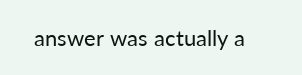answer was actually a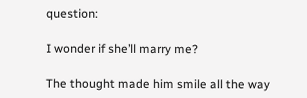question:

I wonder if she’ll marry me?

The thought made him smile all the way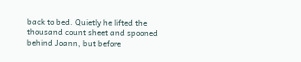back to bed. Quietly he lifted the thousand count sheet and spooned behind Joann, but before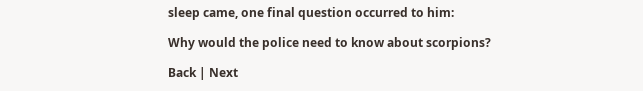sleep came, one final question occurred to him:

Why would the police need to know about scorpions?

Back | Next